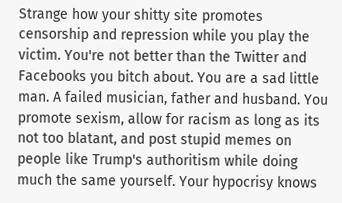Strange how your shitty site promotes censorship and repression while you play the victim. You're not better than the Twitter and Facebooks you bitch about. You are a sad little man. A failed musician, father and husband. You promote sexism, allow for racism as long as its not too blatant, and post stupid memes on people like Trump's authoritism while doing much the same yourself. Your hypocrisy knows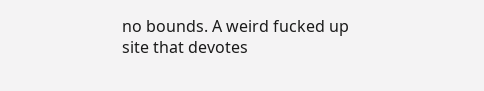no bounds. A weird fucked up site that devotes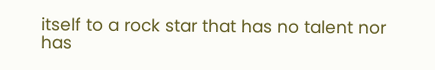itself to a rock star that has no talent nor has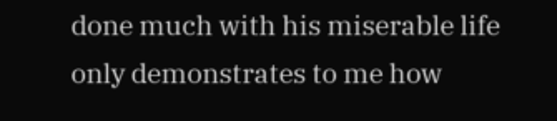done much with his miserable life only demonstrates to me how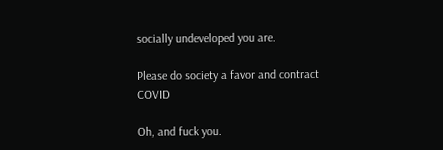socially undeveloped you are.

Please do society a favor and contract COVID

Oh, and fuck you.